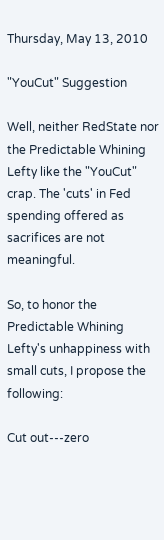Thursday, May 13, 2010

"YouCut" Suggestion

Well, neither RedState nor the Predictable Whining Lefty like the "YouCut" crap. The 'cuts' in Fed spending offered as sacrifices are not meaningful.

So, to honor the Predictable Whining Lefty's unhappiness with small cuts, I propose the following:

Cut out---zero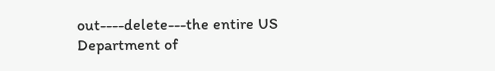out----delete---the entire US Department of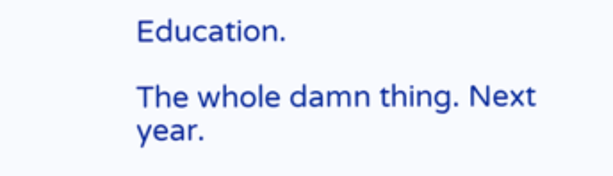Education.

The whole damn thing. Next year.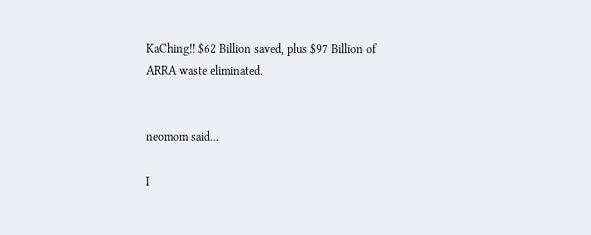KaChing!! $62 Billion saved, plus $97 Billion of ARRA waste eliminated.


neomom said...

I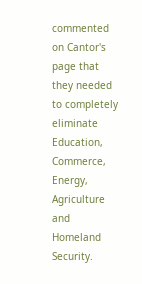commented on Cantor's page that they needed to completely eliminate Education, Commerce, Energy, Agriculture and Homeland Security.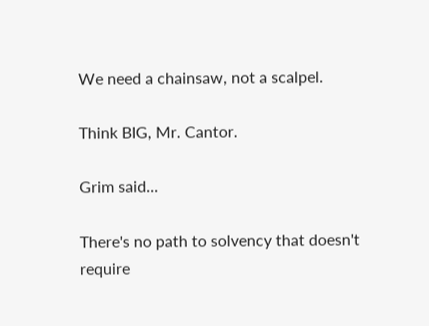We need a chainsaw, not a scalpel.

Think BIG, Mr. Cantor.

Grim said...

There's no path to solvency that doesn't require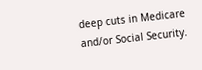deep cuts in Medicare and/or Social Security.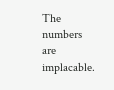The numbers are implacable.